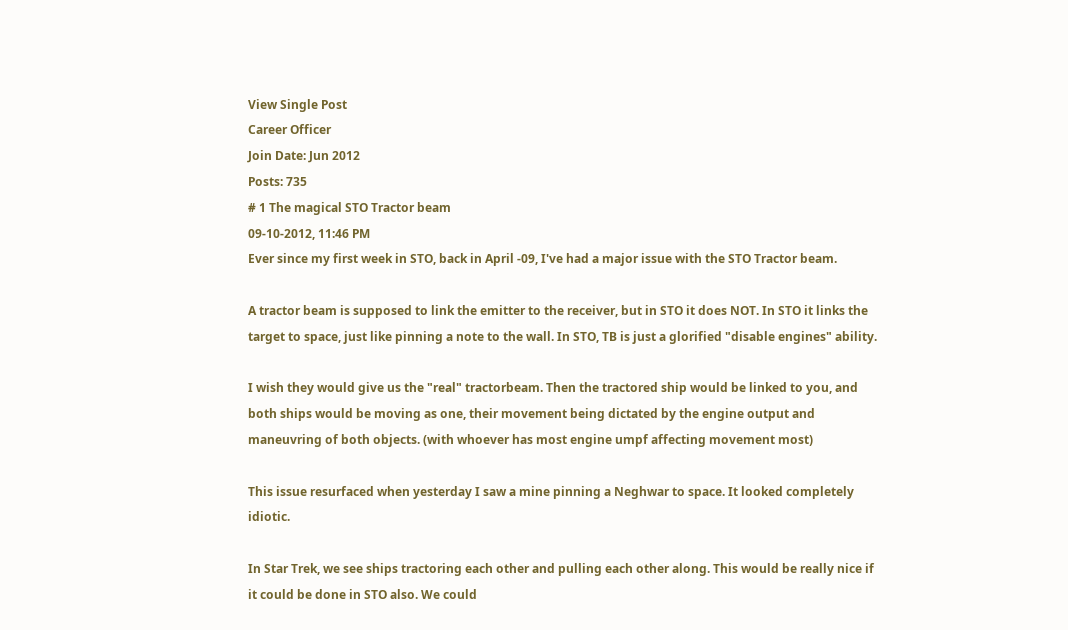View Single Post
Career Officer
Join Date: Jun 2012
Posts: 735
# 1 The magical STO Tractor beam
09-10-2012, 11:46 PM
Ever since my first week in STO, back in April -09, I've had a major issue with the STO Tractor beam.

A tractor beam is supposed to link the emitter to the receiver, but in STO it does NOT. In STO it links the target to space, just like pinning a note to the wall. In STO, TB is just a glorified "disable engines" ability.

I wish they would give us the "real" tractorbeam. Then the tractored ship would be linked to you, and both ships would be moving as one, their movement being dictated by the engine output and maneuvring of both objects. (with whoever has most engine umpf affecting movement most)

This issue resurfaced when yesterday I saw a mine pinning a Neghwar to space. It looked completely idiotic.

In Star Trek, we see ships tractoring each other and pulling each other along. This would be really nice if it could be done in STO also. We could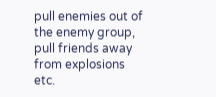pull enemies out of the enemy group, pull friends away from explosions etc.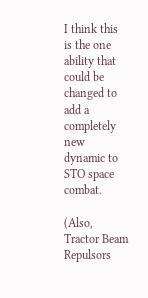I think this is the one ability that could be changed to add a completely new dynamic to STO space combat.

(Also, Tractor Beam Repulsors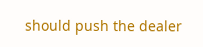should push the dealer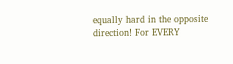equally hard in the opposite direction! For EVERY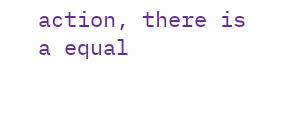action, there is a equal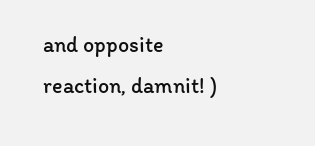and opposite reaction, damnit! )